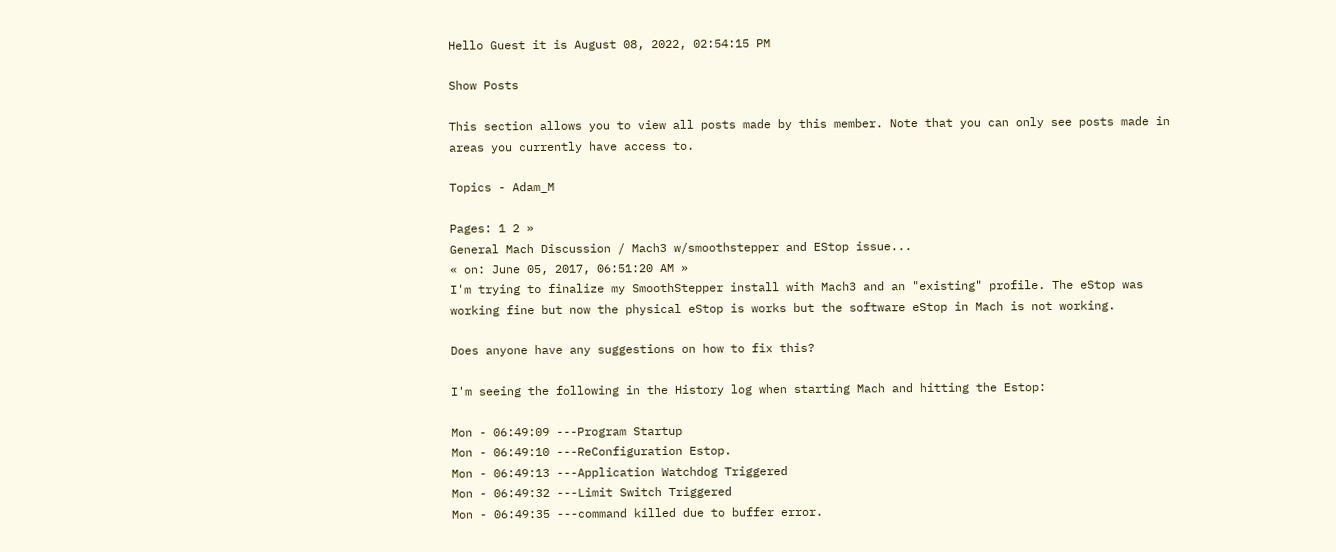Hello Guest it is August 08, 2022, 02:54:15 PM

Show Posts

This section allows you to view all posts made by this member. Note that you can only see posts made in areas you currently have access to.

Topics - Adam_M

Pages: 1 2 »
General Mach Discussion / Mach3 w/smoothstepper and EStop issue...
« on: June 05, 2017, 06:51:20 AM »
I'm trying to finalize my SmoothStepper install with Mach3 and an "existing" profile. The eStop was working fine but now the physical eStop is works but the software eStop in Mach is not working.

Does anyone have any suggestions on how to fix this?

I'm seeing the following in the History log when starting Mach and hitting the Estop:

Mon - 06:49:09 ---Program Startup
Mon - 06:49:10 ---ReConfiguration Estop.
Mon - 06:49:13 ---Application Watchdog Triggered
Mon - 06:49:32 ---Limit Switch Triggered
Mon - 06:49:35 ---command killed due to buffer error.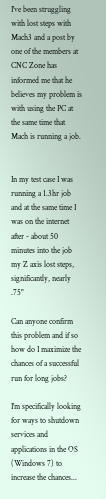I've been struggling with lost steps with Mach3 and a post by one of the members at CNC Zone has informed me that he believes my problem is with using the PC at the same time that Mach is running a job.


In my test case I was running a 1.3hr job and at the same time I was on the internet after - about 50 minutes into the job my Z axis lost steps, significantly, nearly .75"

Can anyone confirm this problem and if so how do I maximize the chances of a successful run for long jobs?

I'm specifically looking for ways to shutdown services and applications in the OS (Windows 7) to increase the chances...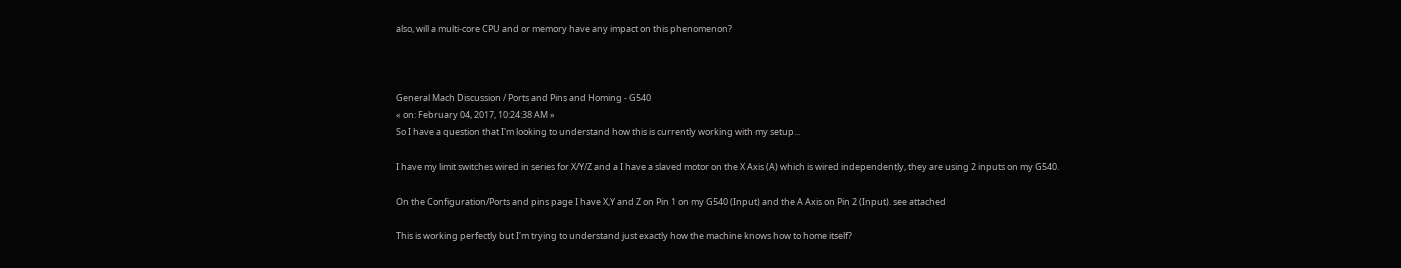also, will a multi-core CPU and or memory have any impact on this phenomenon?



General Mach Discussion / Ports and Pins and Homing - G540
« on: February 04, 2017, 10:24:38 AM »
So I have a question that I'm looking to understand how this is currently working with my setup...

I have my limit switches wired in series for X/Y/Z and a I have a slaved motor on the X Axis (A) which is wired independently, they are using 2 inputs on my G540.

On the Configuration/Ports and pins page I have X,Y and Z on Pin 1 on my G540 (Input) and the A Axis on Pin 2 (Input). see attached

This is working perfectly but I'm trying to understand just exactly how the machine knows how to home itself?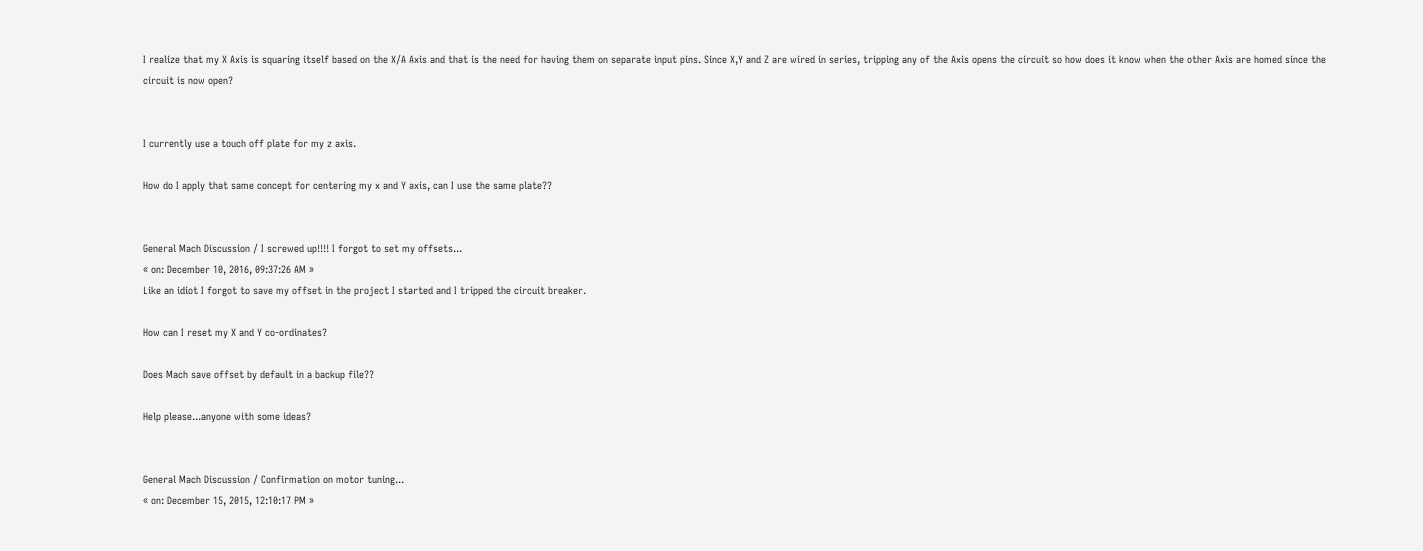I realize that my X Axis is squaring itself based on the X/A Axis and that is the need for having them on separate input pins. Since X,Y and Z are wired in series, tripping any of the Axis opens the circuit so how does it know when the other Axis are homed since the circuit is now open?


I currently use a touch off plate for my z axis.

How do I apply that same concept for centering my x and Y axis, can I use the same plate??


General Mach Discussion / I screwed up!!!! I forgot to set my offsets...
« on: December 10, 2016, 09:37:26 AM »
Like an idiot I forgot to save my offset in the project I started and I tripped the circuit breaker.

How can I reset my X and Y co-ordinates?

Does Mach save offset by default in a backup file??

Help please...anyone with some ideas?


General Mach Discussion / Confirmation on motor tuning...
« on: December 15, 2015, 12:10:17 PM »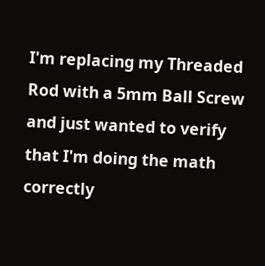I'm replacing my Threaded Rod with a 5mm Ball Screw and just wanted to verify that I'm doing the math correctly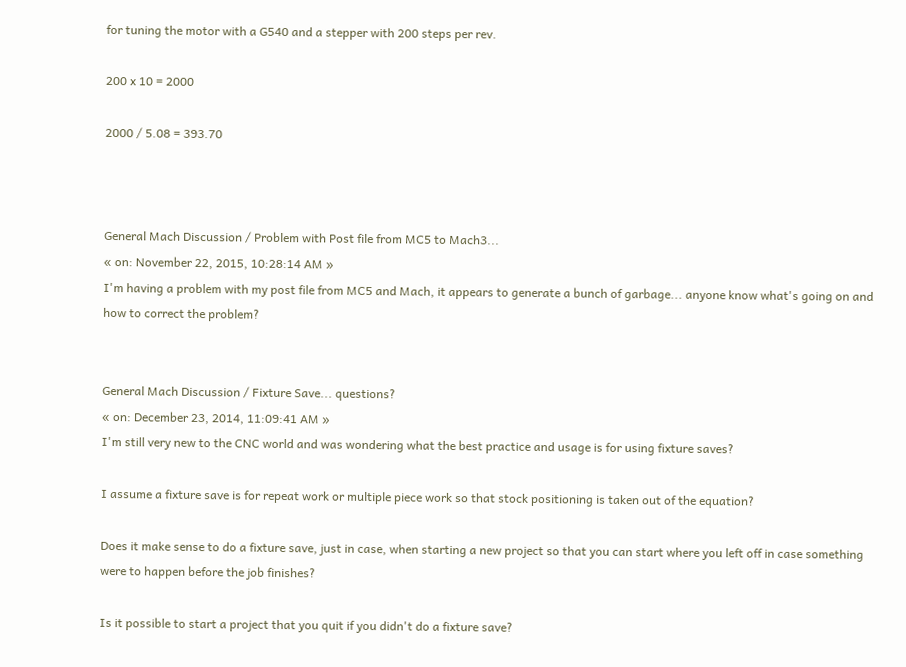for tuning the motor with a G540 and a stepper with 200 steps per rev.

200 x 10 = 2000

2000 / 5.08 = 393.70



General Mach Discussion / Problem with Post file from MC5 to Mach3...
« on: November 22, 2015, 10:28:14 AM »
I'm having a problem with my post file from MC5 and Mach, it appears to generate a bunch of garbage... anyone know what's going on and how to correct the problem?


General Mach Discussion / Fixture Save... questions?
« on: December 23, 2014, 11:09:41 AM »
I'm still very new to the CNC world and was wondering what the best practice and usage is for using fixture saves?

I assume a fixture save is for repeat work or multiple piece work so that stock positioning is taken out of the equation?

Does it make sense to do a fixture save, just in case, when starting a new project so that you can start where you left off in case something were to happen before the job finishes?

Is it possible to start a project that you quit if you didn't do a fixture save?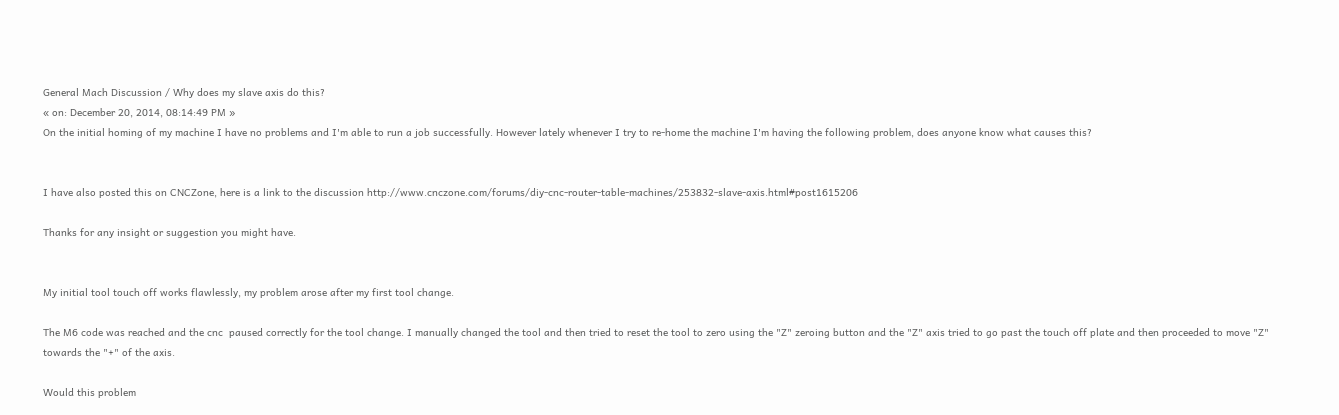General Mach Discussion / Why does my slave axis do this?
« on: December 20, 2014, 08:14:49 PM »
On the initial homing of my machine I have no problems and I'm able to run a job successfully. However lately whenever I try to re-home the machine I'm having the following problem, does anyone know what causes this?


I have also posted this on CNCZone, here is a link to the discussion http://www.cnczone.com/forums/diy-cnc-router-table-machines/253832-slave-axis.html#post1615206

Thanks for any insight or suggestion you might have.


My initial tool touch off works flawlessly, my problem arose after my first tool change.

The M6 code was reached and the cnc  paused correctly for the tool change. I manually changed the tool and then tried to reset the tool to zero using the "Z" zeroing button and the "Z" axis tried to go past the touch off plate and then proceeded to move "Z" towards the "+" of the axis.

Would this problem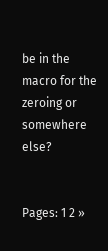be in the macro for the zeroing or somewhere else?


Pages: 1 2 »